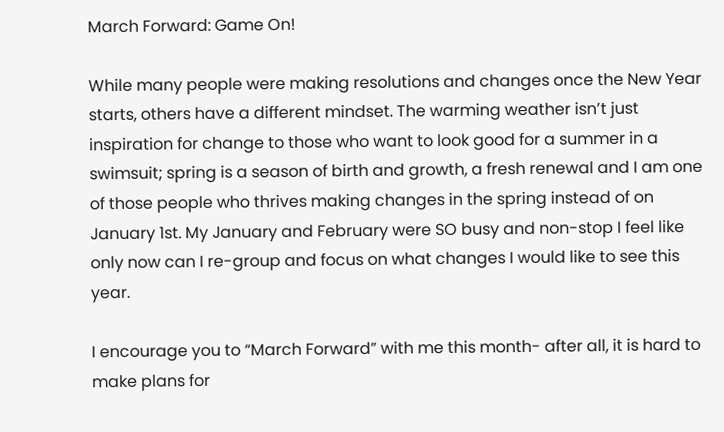March Forward: Game On!

While many people were making resolutions and changes once the New Year starts, others have a different mindset. The warming weather isn’t just inspiration for change to those who want to look good for a summer in a swimsuit; spring is a season of birth and growth, a fresh renewal and I am one of those people who thrives making changes in the spring instead of on January 1st. My January and February were SO busy and non-stop I feel like only now can I re-group and focus on what changes I would like to see this year.

I encourage you to “March Forward” with me this month- after all, it is hard to make plans for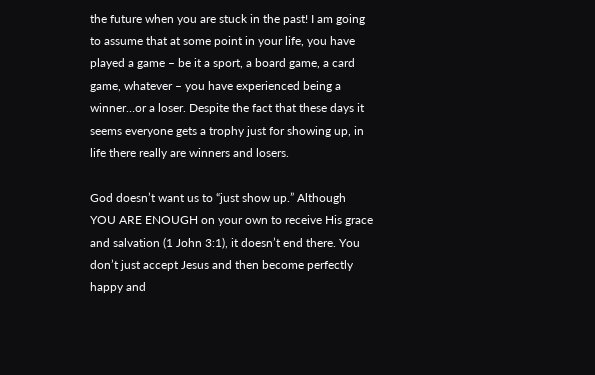the future when you are stuck in the past! I am going to assume that at some point in your life, you have played a game – be it a sport, a board game, a card game, whatever – you have experienced being a winner…or a loser. Despite the fact that these days it seems everyone gets a trophy just for showing up, in life there really are winners and losers.

God doesn’t want us to “just show up.” Although YOU ARE ENOUGH on your own to receive His grace and salvation (1 John 3:1), it doesn’t end there. You don’t just accept Jesus and then become perfectly happy and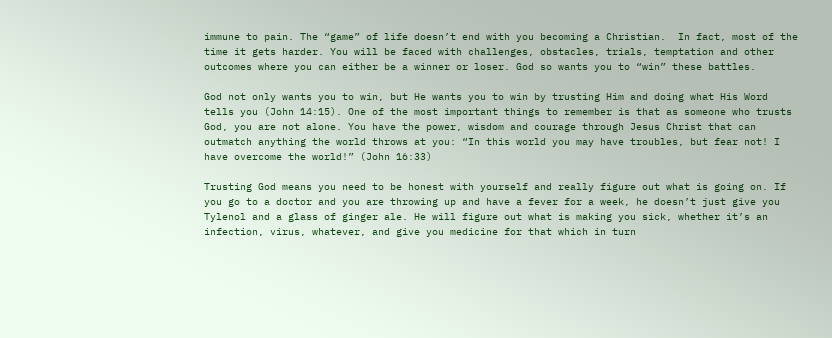immune to pain. The “game” of life doesn’t end with you becoming a Christian.  In fact, most of the time it gets harder. You will be faced with challenges, obstacles, trials, temptation and other outcomes where you can either be a winner or loser. God so wants you to “win” these battles.

God not only wants you to win, but He wants you to win by trusting Him and doing what His Word tells you (John 14:15). One of the most important things to remember is that as someone who trusts God, you are not alone. You have the power, wisdom and courage through Jesus Christ that can outmatch anything the world throws at you: “In this world you may have troubles, but fear not! I have overcome the world!” (John 16:33)

Trusting God means you need to be honest with yourself and really figure out what is going on. If you go to a doctor and you are throwing up and have a fever for a week, he doesn’t just give you Tylenol and a glass of ginger ale. He will figure out what is making you sick, whether it’s an infection, virus, whatever, and give you medicine for that which in turn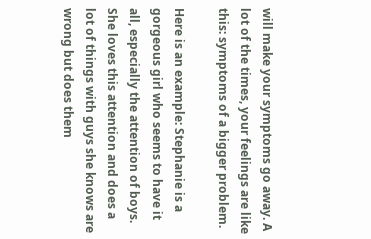will make your symptoms go away. A lot of the times, your feelings are like this: symptoms of a bigger problem.

Here is an example: Stephanie is a gorgeous girl who seems to have it all, especially the attention of boys. She loves this attention and does a lot of things with guys she knows are wrong but does them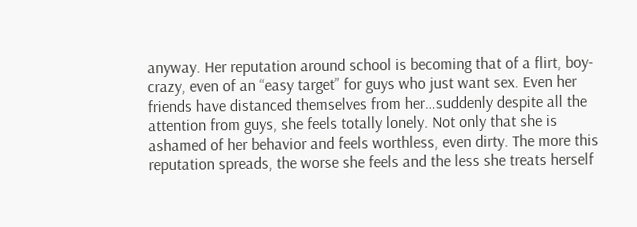anyway. Her reputation around school is becoming that of a flirt, boy-crazy, even of an “easy target” for guys who just want sex. Even her friends have distanced themselves from her…suddenly despite all the attention from guys, she feels totally lonely. Not only that she is ashamed of her behavior and feels worthless, even dirty. The more this reputation spreads, the worse she feels and the less she treats herself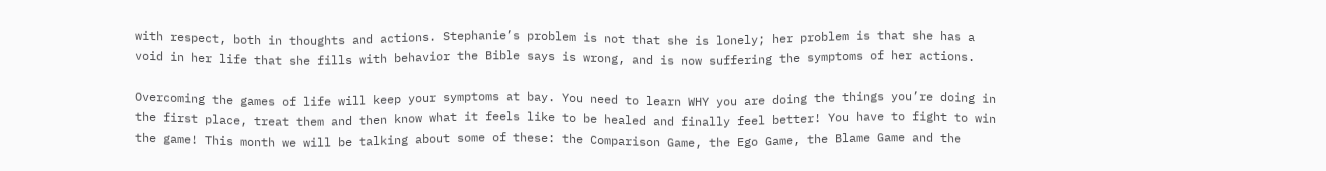with respect, both in thoughts and actions. Stephanie’s problem is not that she is lonely; her problem is that she has a void in her life that she fills with behavior the Bible says is wrong, and is now suffering the symptoms of her actions.

Overcoming the games of life will keep your symptoms at bay. You need to learn WHY you are doing the things you’re doing in the first place, treat them and then know what it feels like to be healed and finally feel better! You have to fight to win the game! This month we will be talking about some of these: the Comparison Game, the Ego Game, the Blame Game and the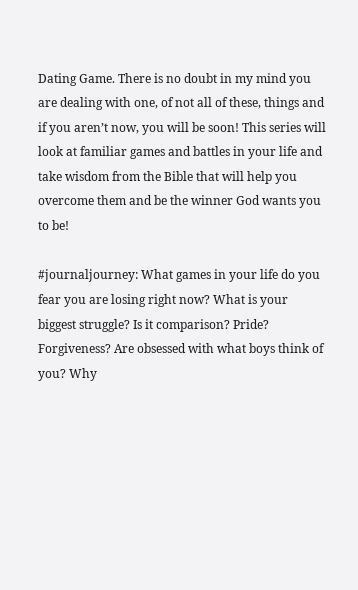Dating Game. There is no doubt in my mind you are dealing with one, of not all of these, things and if you aren’t now, you will be soon! This series will look at familiar games and battles in your life and take wisdom from the Bible that will help you overcome them and be the winner God wants you to be!

#journaljourney: What games in your life do you fear you are losing right now? What is your biggest struggle? Is it comparison? Pride? Forgiveness? Are obsessed with what boys think of you? Why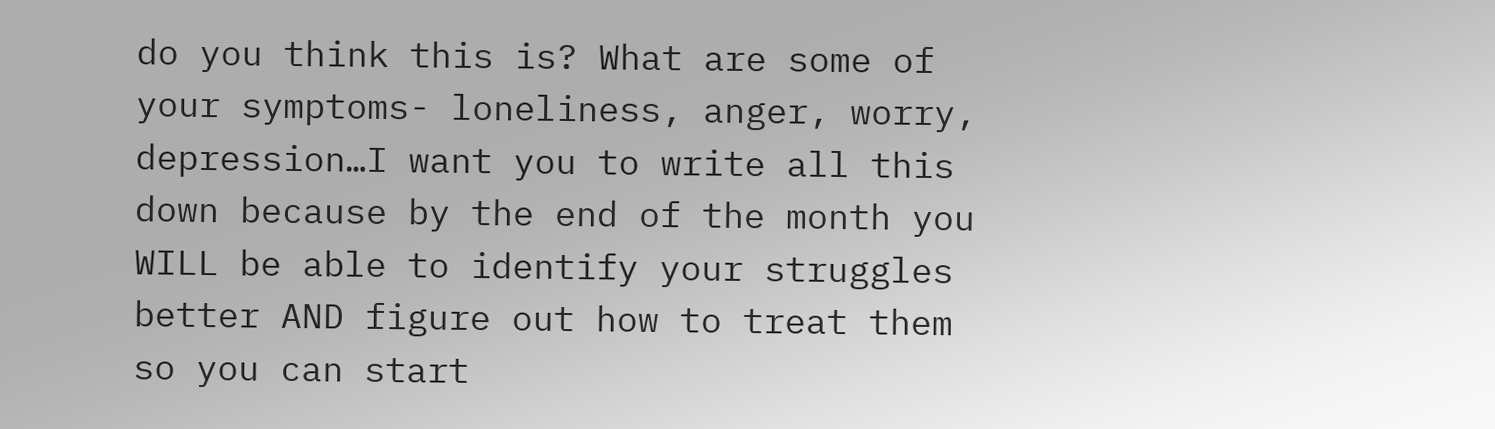do you think this is? What are some of your symptoms- loneliness, anger, worry, depression…I want you to write all this down because by the end of the month you WILL be able to identify your struggles better AND figure out how to treat them so you can start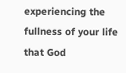experiencing the fullness of your life that God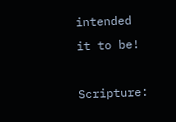intended it to be!

Scripture: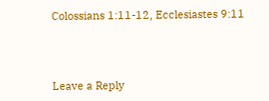Colossians 1:11-12, Ecclesiastes 9:11



Leave a Reply